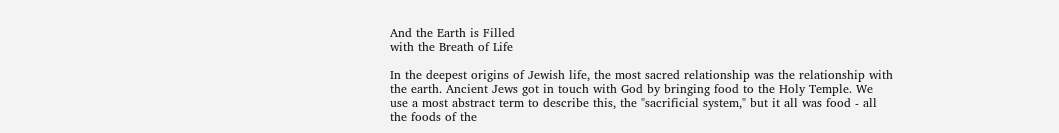And the Earth is Filled
with the Breath of Life

In the deepest origins of Jewish life, the most sacred relationship was the relationship with the earth. Ancient Jews got in touch with God by bringing food to the Holy Temple. We use a most abstract term to describe this, the "sacrificial system," but it all was food - all the foods of the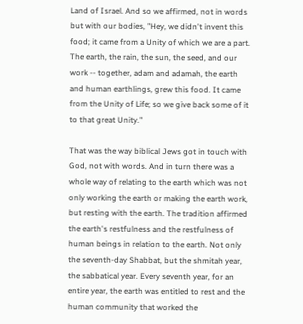Land of Israel. And so we affirmed, not in words but with our bodies, "Hey, we didn't invent this food; it came from a Unity of which we are a part. The earth, the rain, the sun, the seed, and our work -- together, adam and adamah, the earth and human earthlings, grew this food. It came from the Unity of Life; so we give back some of it to that great Unity."

That was the way biblical Jews got in touch with God, not with words. And in turn there was a whole way of relating to the earth which was not only working the earth or making the earth work, but resting with the earth. The tradition affirmed the earth's restfulness and the restfulness of human beings in relation to the earth. Not only the seventh-day Shabbat, but the shmitah year, the sabbatical year. Every seventh year, for an entire year, the earth was entitled to rest and the human community that worked the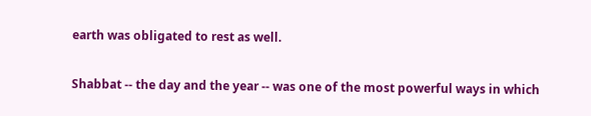earth was obligated to rest as well.

Shabbat -- the day and the year -- was one of the most powerful ways in which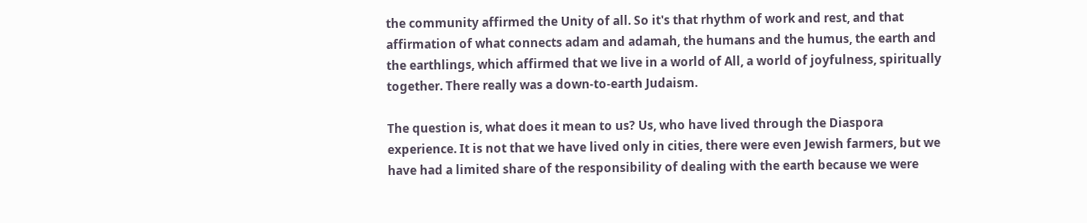the community affirmed the Unity of all. So it's that rhythm of work and rest, and that affirmation of what connects adam and adamah, the humans and the humus, the earth and the earthlings, which affirmed that we live in a world of All, a world of joyfulness, spiritually together. There really was a down-to-earth Judaism.

The question is, what does it mean to us? Us, who have lived through the Diaspora experience. It is not that we have lived only in cities, there were even Jewish farmers, but we have had a limited share of the responsibility of dealing with the earth because we were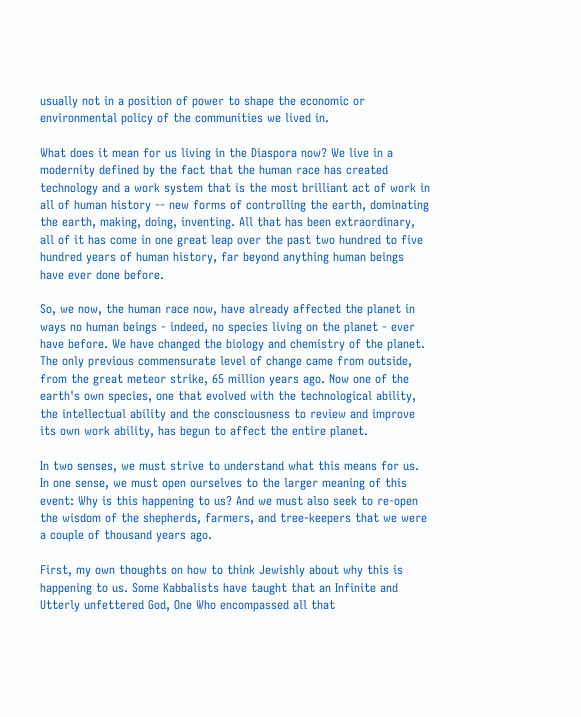usually not in a position of power to shape the economic or environmental policy of the communities we lived in.

What does it mean for us living in the Diaspora now? We live in a modernity defined by the fact that the human race has created technology and a work system that is the most brilliant act of work in all of human history -- new forms of controlling the earth, dominating the earth, making, doing, inventing. All that has been extraordinary, all of it has come in one great leap over the past two hundred to five hundred years of human history, far beyond anything human beings have ever done before.

So, we now, the human race now, have already affected the planet in ways no human beings - indeed, no species living on the planet - ever have before. We have changed the biology and chemistry of the planet. The only previous commensurate level of change came from outside, from the great meteor strike, 65 million years ago. Now one of the earth's own species, one that evolved with the technological ability, the intellectual ability and the consciousness to review and improve its own work ability, has begun to affect the entire planet.

In two senses, we must strive to understand what this means for us. In one sense, we must open ourselves to the larger meaning of this event: Why is this happening to us? And we must also seek to re-open the wisdom of the shepherds, farmers, and tree-keepers that we were a couple of thousand years ago.

First, my own thoughts on how to think Jewishly about why this is happening to us. Some Kabbalists have taught that an Infinite and Utterly unfettered God, One Who encompassed all that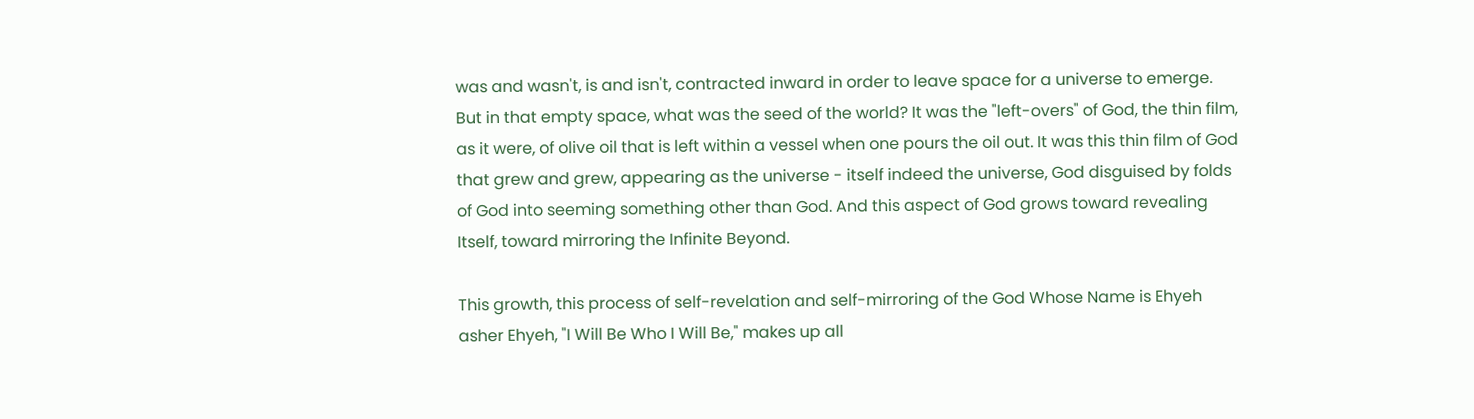was and wasn't, is and isn't, contracted inward in order to leave space for a universe to emerge. But in that empty space, what was the seed of the world? It was the "left-overs" of God, the thin film, as it were, of olive oil that is left within a vessel when one pours the oil out. It was this thin film of God that grew and grew, appearing as the universe - itself indeed the universe, God disguised by folds of God into seeming something other than God. And this aspect of God grows toward revealing Itself, toward mirroring the Infinite Beyond.

This growth, this process of self-revelation and self-mirroring of the God Whose Name is Ehyeh asher Ehyeh, "I Will Be Who I Will Be," makes up all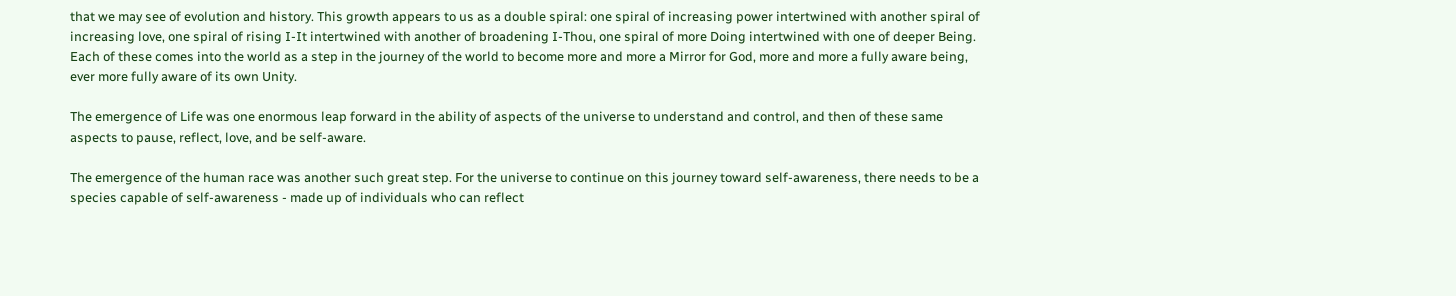that we may see of evolution and history. This growth appears to us as a double spiral: one spiral of increasing power intertwined with another spiral of increasing love, one spiral of rising I-It intertwined with another of broadening I-Thou, one spiral of more Doing intertwined with one of deeper Being. Each of these comes into the world as a step in the journey of the world to become more and more a Mirror for God, more and more a fully aware being, ever more fully aware of its own Unity.

The emergence of Life was one enormous leap forward in the ability of aspects of the universe to understand and control, and then of these same aspects to pause, reflect, love, and be self-aware.

The emergence of the human race was another such great step. For the universe to continue on this journey toward self-awareness, there needs to be a species capable of self-awareness - made up of individuals who can reflect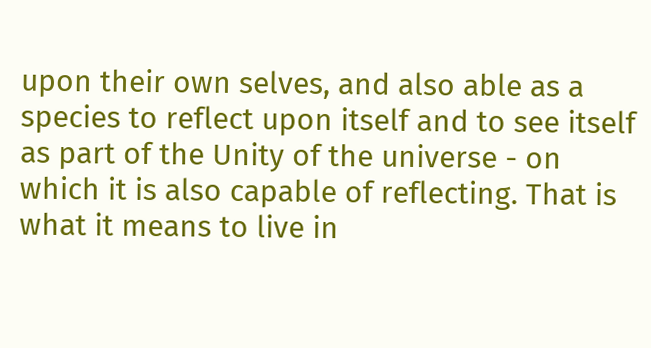upon their own selves, and also able as a species to reflect upon itself and to see itself as part of the Unity of the universe - on which it is also capable of reflecting. That is what it means to live in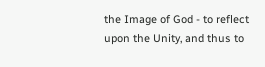the Image of God - to reflect upon the Unity, and thus to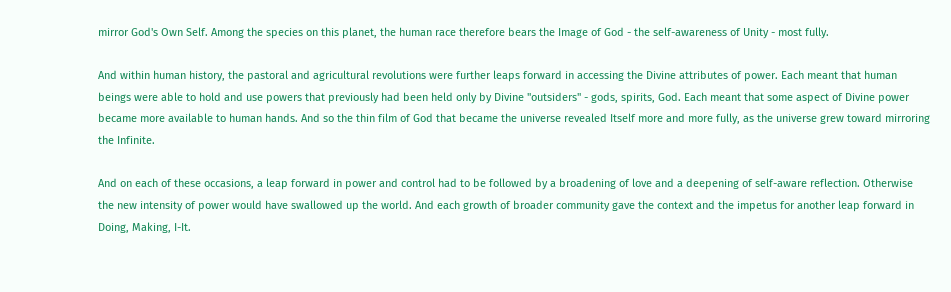mirror God's Own Self. Among the species on this planet, the human race therefore bears the Image of God - the self-awareness of Unity - most fully.

And within human history, the pastoral and agricultural revolutions were further leaps forward in accessing the Divine attributes of power. Each meant that human beings were able to hold and use powers that previously had been held only by Divine "outsiders" - gods, spirits, God. Each meant that some aspect of Divine power became more available to human hands. And so the thin film of God that became the universe revealed Itself more and more fully, as the universe grew toward mirroring the Infinite.

And on each of these occasions, a leap forward in power and control had to be followed by a broadening of love and a deepening of self-aware reflection. Otherwise the new intensity of power would have swallowed up the world. And each growth of broader community gave the context and the impetus for another leap forward in Doing, Making, I-It.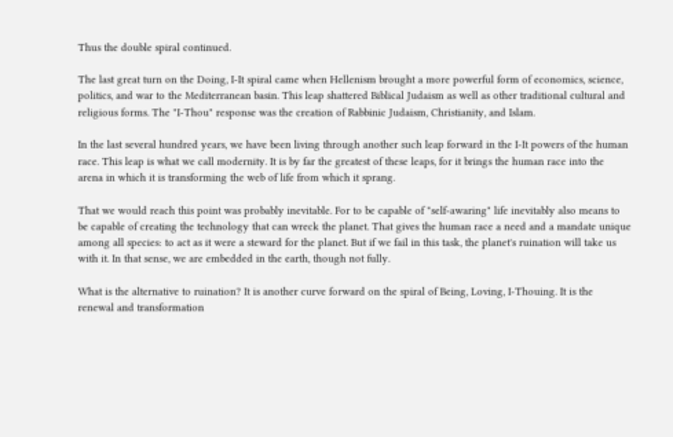Thus the double spiral continued.

The last great turn on the Doing, I-It spiral came when Hellenism brought a more powerful form of economics, science, politics, and war to the Mediterranean basin. This leap shattered Biblical Judaism as well as other traditional cultural and religious forms. The "I-Thou" response was the creation of Rabbinic Judaism, Christianity, and Islam.

In the last several hundred years, we have been living through another such leap forward in the I-It powers of the human race. This leap is what we call modernity. It is by far the greatest of these leaps, for it brings the human race into the arena in which it is transforming the web of life from which it sprang.

That we would reach this point was probably inevitable. For to be capable of "self-awaring" life inevitably also means to be capable of creating the technology that can wreck the planet. That gives the human race a need and a mandate unique among all species: to act as it were a steward for the planet. But if we fail in this task, the planet's ruination will take us with it. In that sense, we are embedded in the earth, though not fully.

What is the alternative to ruination? It is another curve forward on the spiral of Being, Loving, I-Thouing. It is the renewal and transformation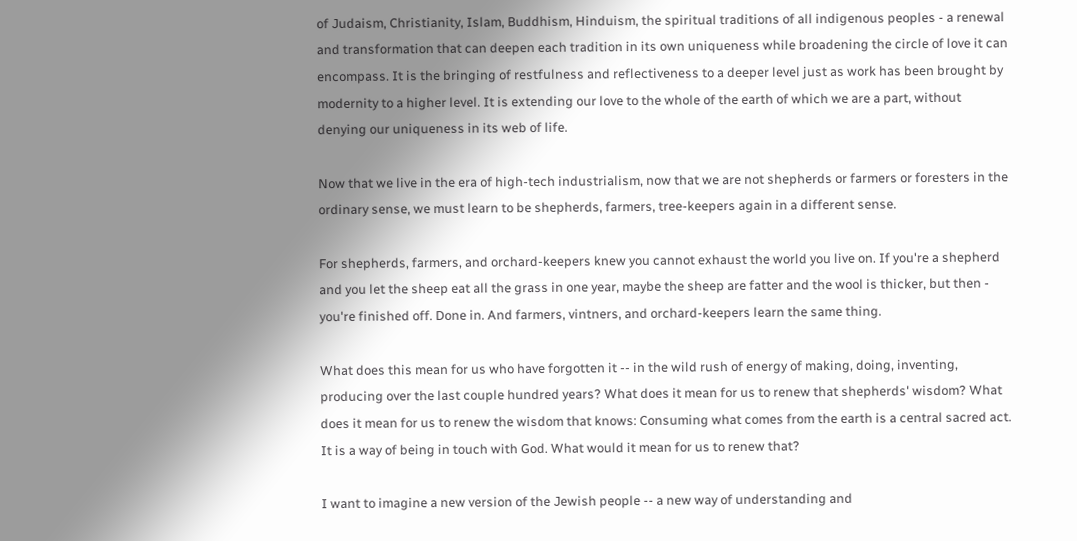of Judaism, Christianity, Islam, Buddhism, Hinduism, the spiritual traditions of all indigenous peoples - a renewal and transformation that can deepen each tradition in its own uniqueness while broadening the circle of love it can encompass. It is the bringing of restfulness and reflectiveness to a deeper level just as work has been brought by modernity to a higher level. It is extending our love to the whole of the earth of which we are a part, without denying our uniqueness in its web of life.

Now that we live in the era of high-tech industrialism, now that we are not shepherds or farmers or foresters in the ordinary sense, we must learn to be shepherds, farmers, tree-keepers again in a different sense.

For shepherds, farmers, and orchard-keepers knew you cannot exhaust the world you live on. If you're a shepherd and you let the sheep eat all the grass in one year, maybe the sheep are fatter and the wool is thicker, but then - you're finished off. Done in. And farmers, vintners, and orchard-keepers learn the same thing.

What does this mean for us who have forgotten it -- in the wild rush of energy of making, doing, inventing, producing over the last couple hundred years? What does it mean for us to renew that shepherds' wisdom? What does it mean for us to renew the wisdom that knows: Consuming what comes from the earth is a central sacred act. It is a way of being in touch with God. What would it mean for us to renew that?

I want to imagine a new version of the Jewish people -- a new way of understanding and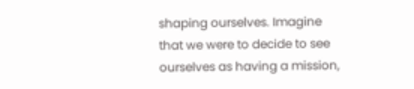shaping ourselves. Imagine that we were to decide to see ourselves as having a mission,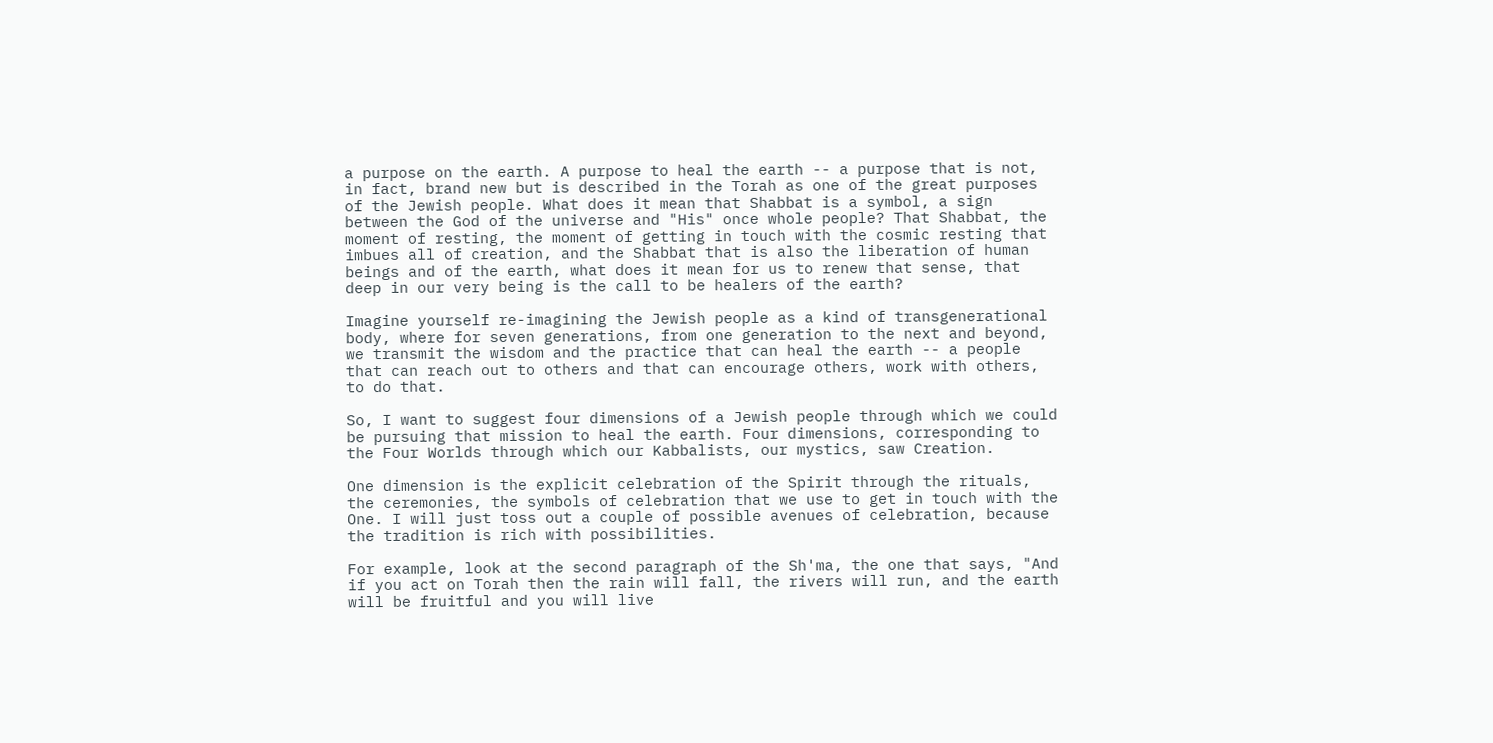a purpose on the earth. A purpose to heal the earth -- a purpose that is not, in fact, brand new but is described in the Torah as one of the great purposes of the Jewish people. What does it mean that Shabbat is a symbol, a sign between the God of the universe and "His" once whole people? That Shabbat, the moment of resting, the moment of getting in touch with the cosmic resting that imbues all of creation, and the Shabbat that is also the liberation of human beings and of the earth, what does it mean for us to renew that sense, that deep in our very being is the call to be healers of the earth?

Imagine yourself re-imagining the Jewish people as a kind of transgenerational body, where for seven generations, from one generation to the next and beyond, we transmit the wisdom and the practice that can heal the earth -- a people that can reach out to others and that can encourage others, work with others, to do that.

So, I want to suggest four dimensions of a Jewish people through which we could be pursuing that mission to heal the earth. Four dimensions, corresponding to the Four Worlds through which our Kabbalists, our mystics, saw Creation.

One dimension is the explicit celebration of the Spirit through the rituals, the ceremonies, the symbols of celebration that we use to get in touch with the One. I will just toss out a couple of possible avenues of celebration, because the tradition is rich with possibilities.

For example, look at the second paragraph of the Sh'ma, the one that says, "And if you act on Torah then the rain will fall, the rivers will run, and the earth will be fruitful and you will live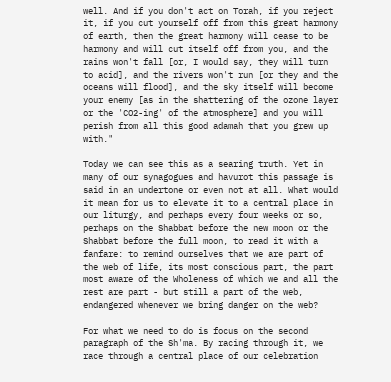well. And if you don't act on Torah, if you reject it, if you cut yourself off from this great harmony of earth, then the great harmony will cease to be harmony and will cut itself off from you, and the rains won't fall [or, I would say, they will turn to acid], and the rivers won't run [or they and the oceans will flood], and the sky itself will become your enemy [as in the shattering of the ozone layer or the 'CO2-ing' of the atmosphere] and you will perish from all this good adamah that you grew up with."

Today we can see this as a searing truth. Yet in many of our synagogues and havurot this passage is said in an undertone or even not at all. What would it mean for us to elevate it to a central place in our liturgy, and perhaps every four weeks or so, perhaps on the Shabbat before the new moon or the Shabbat before the full moon, to read it with a fanfare: to remind ourselves that we are part of the web of life, its most conscious part, the part most aware of the Wholeness of which we and all the rest are part - but still a part of the web, endangered whenever we bring danger on the web?

For what we need to do is focus on the second paragraph of the Sh'ma. By racing through it, we race through a central place of our celebration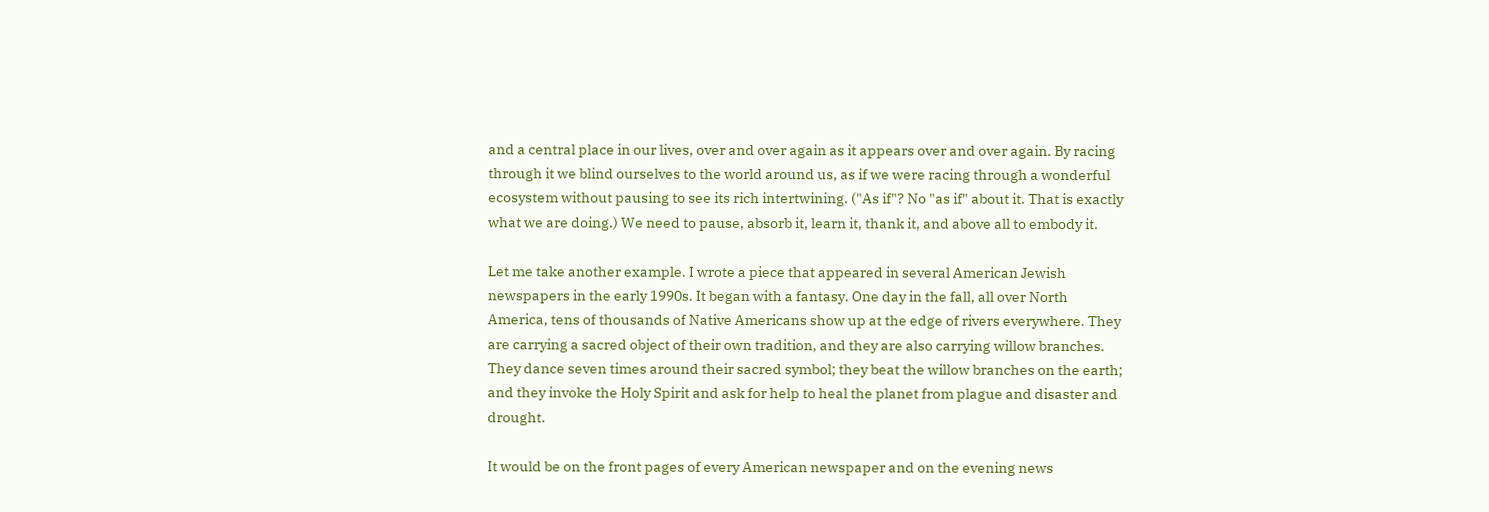and a central place in our lives, over and over again as it appears over and over again. By racing through it we blind ourselves to the world around us, as if we were racing through a wonderful ecosystem without pausing to see its rich intertwining. ("As if"? No "as if" about it. That is exactly what we are doing.) We need to pause, absorb it, learn it, thank it, and above all to embody it.

Let me take another example. I wrote a piece that appeared in several American Jewish newspapers in the early 1990s. It began with a fantasy. One day in the fall, all over North America, tens of thousands of Native Americans show up at the edge of rivers everywhere. They are carrying a sacred object of their own tradition, and they are also carrying willow branches. They dance seven times around their sacred symbol; they beat the willow branches on the earth; and they invoke the Holy Spirit and ask for help to heal the planet from plague and disaster and drought.

It would be on the front pages of every American newspaper and on the evening news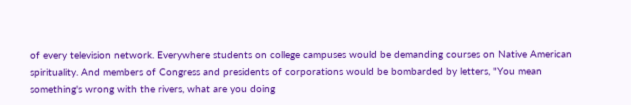of every television network. Everywhere students on college campuses would be demanding courses on Native American spirituality. And members of Congress and presidents of corporations would be bombarded by letters, "You mean something's wrong with the rivers, what are you doing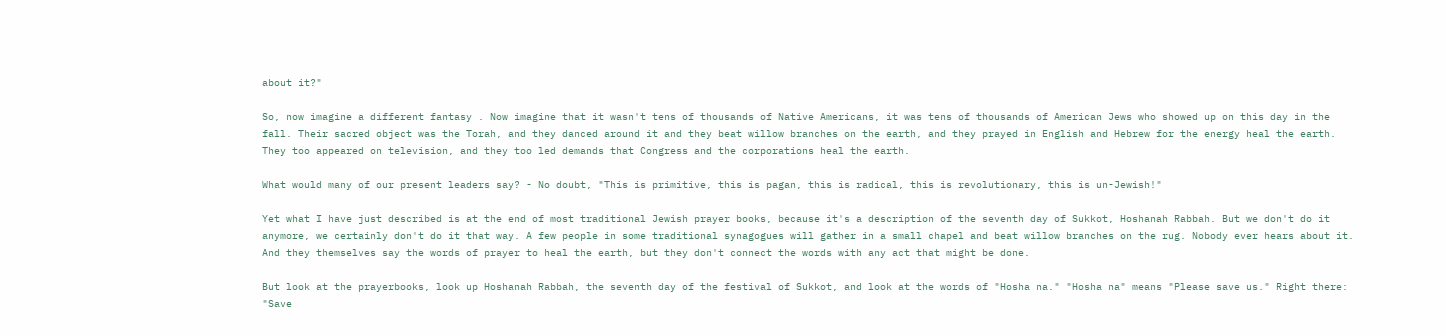about it?"

So, now imagine a different fantasy . Now imagine that it wasn't tens of thousands of Native Americans, it was tens of thousands of American Jews who showed up on this day in the fall. Their sacred object was the Torah, and they danced around it and they beat willow branches on the earth, and they prayed in English and Hebrew for the energy heal the earth. They too appeared on television, and they too led demands that Congress and the corporations heal the earth.

What would many of our present leaders say? - No doubt, "This is primitive, this is pagan, this is radical, this is revolutionary, this is un-Jewish!"

Yet what I have just described is at the end of most traditional Jewish prayer books, because it's a description of the seventh day of Sukkot, Hoshanah Rabbah. But we don't do it anymore, we certainly don't do it that way. A few people in some traditional synagogues will gather in a small chapel and beat willow branches on the rug. Nobody ever hears about it. And they themselves say the words of prayer to heal the earth, but they don't connect the words with any act that might be done.

But look at the prayerbooks, look up Hoshanah Rabbah, the seventh day of the festival of Sukkot, and look at the words of "Hosha na." "Hosha na" means "Please save us." Right there: "Save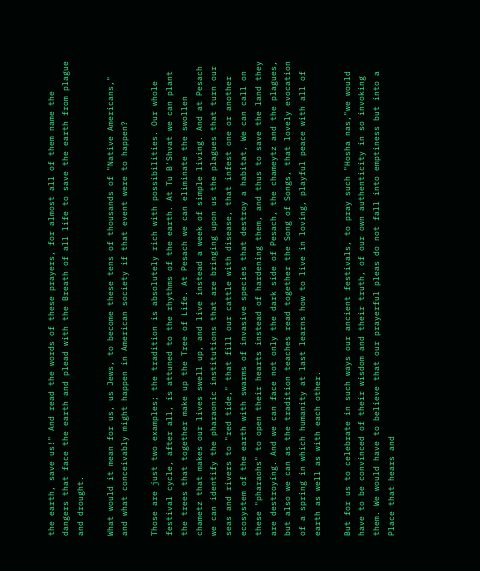the earth, save us!" And read the words of these prayers, for almost all of them name the dangers that face the earth and plead with the Breath of all life to save the earth from plague and drought.

What would it mean for us, us Jews, to become these tens of thousands of "Native Americans," and what conceivably might happen in American society if that event were to happen?

Those are just two examples; the tradition is absolutely rich with possibilities. Our whole festival cycle, after all, is attuned to the rhythms of the earth. At Tu B'Shvat we can plant the trees that together make up the Tree of Life. At Pesach we can eliminate the swollen chametz that makes our lives swell up, and live instead a week of simple living. And at Pesach we can identify the pharaonic institutions that are bringing upon us the plagues that turn our seas and rivers to "red tide," that fill our cattle with disease, that infest one or another ecosystem of the earth with swarms of invasive species that destroy a habitat, We can call on these "pharaohs" to open their hearts instead of hardening them, and thus to save the land they are destroying. And we can face not only the dark side of Pesach, the chameytz and the plagues, but also we can as the tradition teaches read together the Song of Songs, that lovely evocation of a spring in which humanity at last learns how to live in loving, playful peace with all of earth as well as with each other.

But for us to celebrate in such ways our ancient festivals, to pray such "Hosha nas,"we would have to be convinced of their wisdom and their truth, of our own authenticity in so invoking them. We would have to believe that our prayerful pleas do not fall into emptiness but into a Place that hears and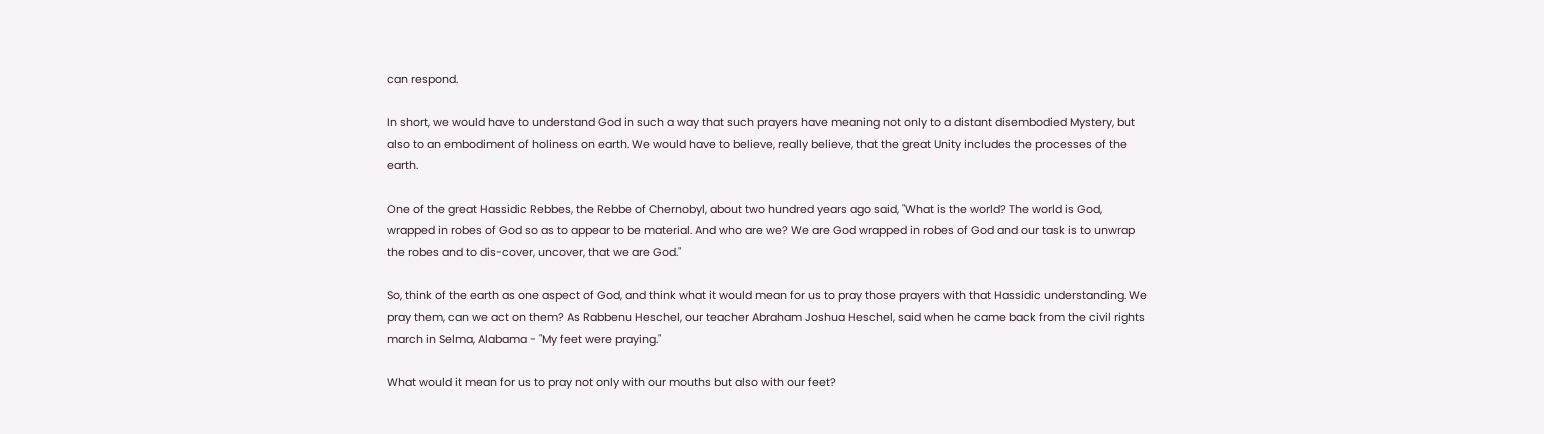can respond.

In short, we would have to understand God in such a way that such prayers have meaning not only to a distant disembodied Mystery, but also to an embodiment of holiness on earth. We would have to believe, really believe, that the great Unity includes the processes of the earth.

One of the great Hassidic Rebbes, the Rebbe of Chernobyl, about two hundred years ago said, "What is the world? The world is God, wrapped in robes of God so as to appear to be material. And who are we? We are God wrapped in robes of God and our task is to unwrap the robes and to dis-cover, uncover, that we are God."

So, think of the earth as one aspect of God, and think what it would mean for us to pray those prayers with that Hassidic understanding. We pray them, can we act on them? As Rabbenu Heschel, our teacher Abraham Joshua Heschel, said when he came back from the civil rights march in Selma, Alabama - "My feet were praying."

What would it mean for us to pray not only with our mouths but also with our feet?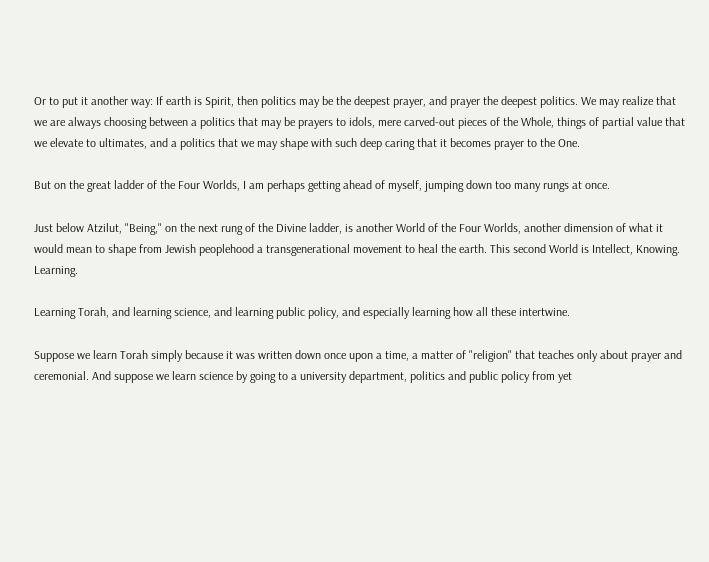Or to put it another way: If earth is Spirit, then politics may be the deepest prayer, and prayer the deepest politics. We may realize that we are always choosing between a politics that may be prayers to idols, mere carved-out pieces of the Whole, things of partial value that we elevate to ultimates, and a politics that we may shape with such deep caring that it becomes prayer to the One.

But on the great ladder of the Four Worlds, I am perhaps getting ahead of myself, jumping down too many rungs at once.

Just below Atzilut, "Being," on the next rung of the Divine ladder, is another World of the Four Worlds, another dimension of what it would mean to shape from Jewish peoplehood a transgenerational movement to heal the earth. This second World is Intellect, Knowing. Learning.

Learning Torah, and learning science, and learning public policy, and especially learning how all these intertwine.

Suppose we learn Torah simply because it was written down once upon a time, a matter of "religion" that teaches only about prayer and ceremonial. And suppose we learn science by going to a university department, politics and public policy from yet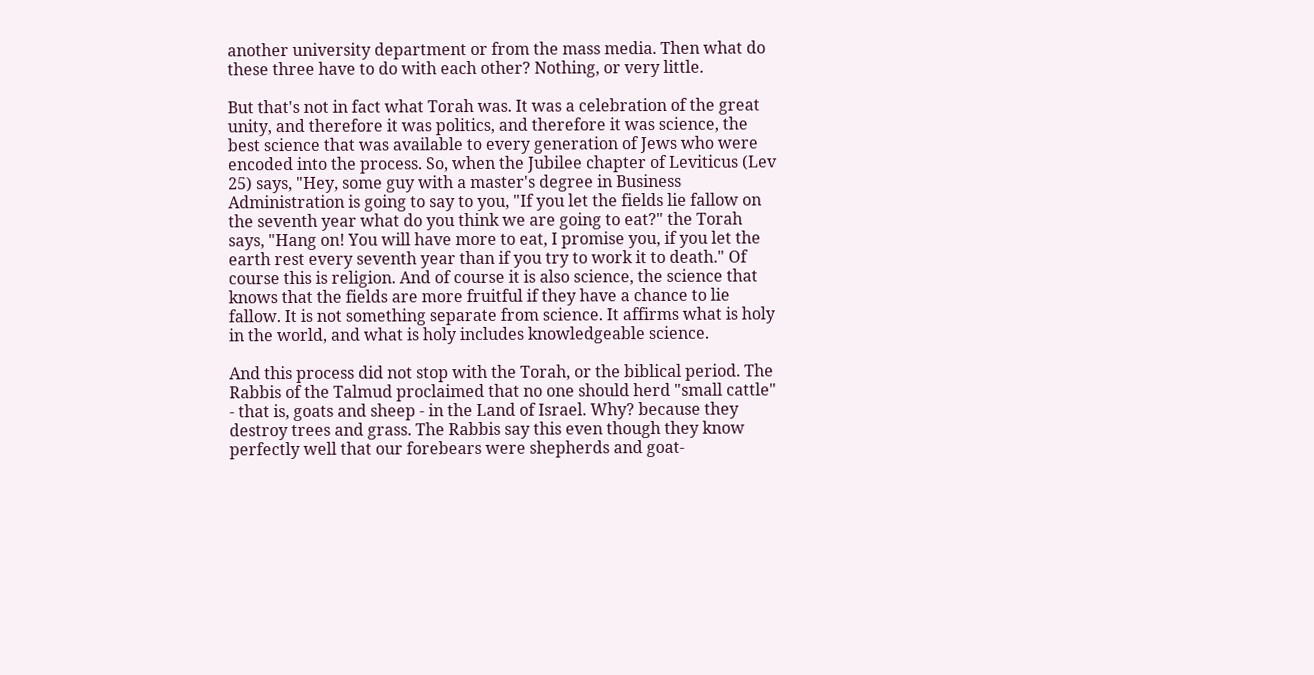another university department or from the mass media. Then what do these three have to do with each other? Nothing, or very little.

But that's not in fact what Torah was. It was a celebration of the great unity, and therefore it was politics, and therefore it was science, the best science that was available to every generation of Jews who were encoded into the process. So, when the Jubilee chapter of Leviticus (Lev 25) says, "Hey, some guy with a master's degree in Business Administration is going to say to you, "If you let the fields lie fallow on the seventh year what do you think we are going to eat?" the Torah says, "Hang on! You will have more to eat, I promise you, if you let the earth rest every seventh year than if you try to work it to death." Of course this is religion. And of course it is also science, the science that knows that the fields are more fruitful if they have a chance to lie fallow. It is not something separate from science. It affirms what is holy in the world, and what is holy includes knowledgeable science.

And this process did not stop with the Torah, or the biblical period. The Rabbis of the Talmud proclaimed that no one should herd "small cattle" - that is, goats and sheep - in the Land of Israel. Why? because they destroy trees and grass. The Rabbis say this even though they know perfectly well that our forebears were shepherds and goat-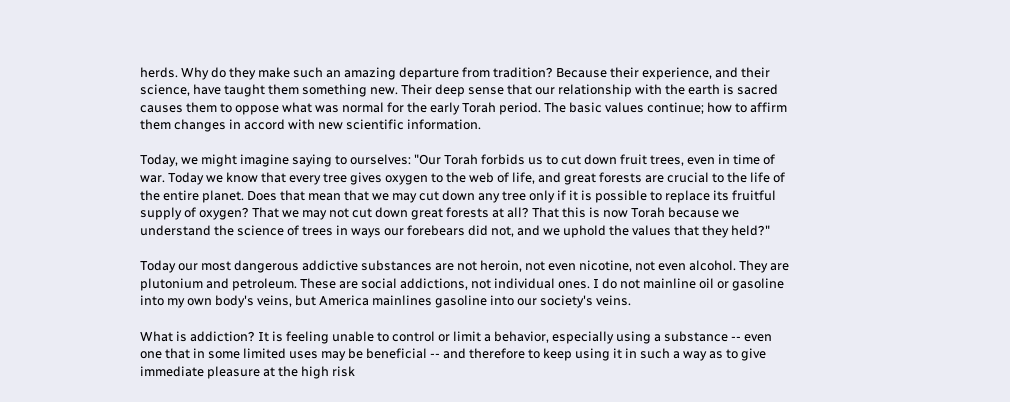herds. Why do they make such an amazing departure from tradition? Because their experience, and their science, have taught them something new. Their deep sense that our relationship with the earth is sacred causes them to oppose what was normal for the early Torah period. The basic values continue; how to affirm them changes in accord with new scientific information.

Today, we might imagine saying to ourselves: "Our Torah forbids us to cut down fruit trees, even in time of war. Today we know that every tree gives oxygen to the web of life, and great forests are crucial to the life of the entire planet. Does that mean that we may cut down any tree only if it is possible to replace its fruitful supply of oxygen? That we may not cut down great forests at all? That this is now Torah because we understand the science of trees in ways our forebears did not, and we uphold the values that they held?"

Today our most dangerous addictive substances are not heroin, not even nicotine, not even alcohol. They are plutonium and petroleum. These are social addictions, not individual ones. I do not mainline oil or gasoline into my own body's veins, but America mainlines gasoline into our society's veins.

What is addiction? It is feeling unable to control or limit a behavior, especially using a substance -- even one that in some limited uses may be beneficial -- and therefore to keep using it in such a way as to give immediate pleasure at the high risk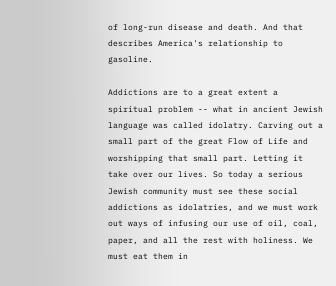of long-run disease and death. And that describes America's relationship to gasoline.

Addictions are to a great extent a spiritual problem -- what in ancient Jewish language was called idolatry. Carving out a small part of the great Flow of Life and worshipping that small part. Letting it take over our lives. So today a serious Jewish community must see these social addictions as idolatries, and we must work out ways of infusing our use of oil, coal, paper, and all the rest with holiness. We must eat them in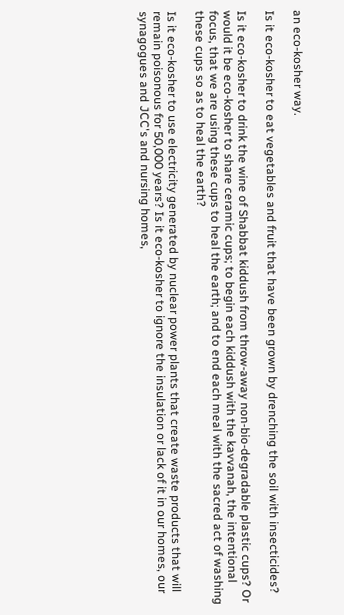an eco-kosher way.

Is it eco-kosher to eat vegetables and fruit that have been grown by drenching the soil with insecticides?

Is it eco-kosher to drink the wine of Shabbat kiddush from throw-away non-bio-degradable plastic cups? Or would it be eco-kosher to share ceramic cups; to begin each kiddush with the kavvanah, the intentional focus, that we are using these cups to heal the earth; and to end each meal with the sacred act of washing these cups so as to heal the earth?

Is it eco-kosher to use electricity generated by nuclear power plants that create waste products that will remain poisonous for 50,000 years? Is it eco-kosher to ignore the insulation or lack of it in our homes, our synagogues and JCC's and nursing homes,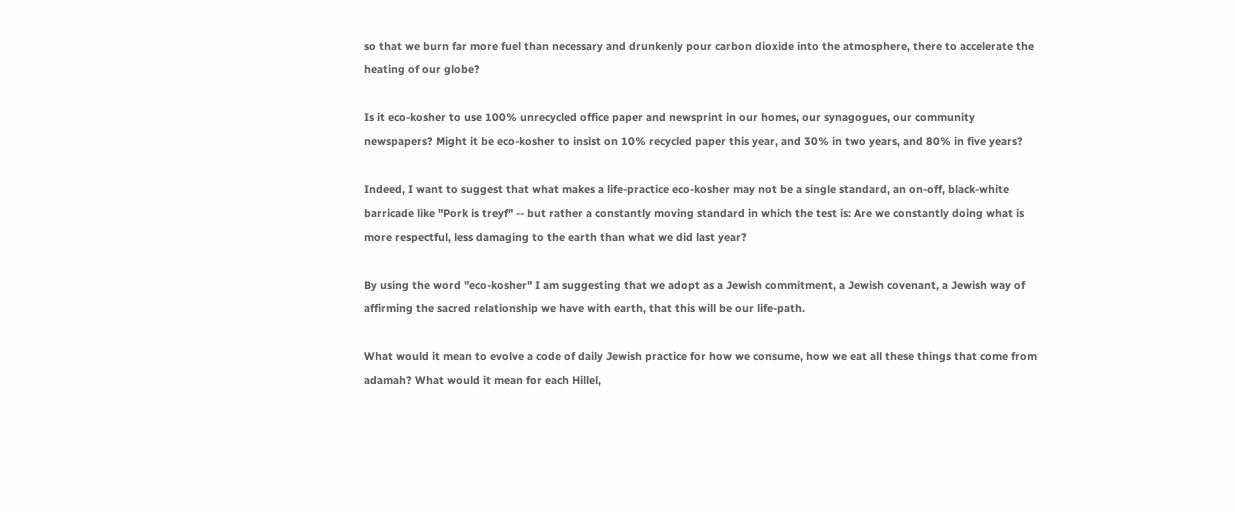so that we burn far more fuel than necessary and drunkenly pour carbon dioxide into the atmosphere, there to accelerate the heating of our globe?

Is it eco-kosher to use 100% unrecycled office paper and newsprint in our homes, our synagogues, our community newspapers? Might it be eco-kosher to insist on 10% recycled paper this year, and 30% in two years, and 80% in five years?

Indeed, I want to suggest that what makes a life-practice eco-kosher may not be a single standard, an on-off, black-white barricade like "Pork is treyf" -- but rather a constantly moving standard in which the test is: Are we constantly doing what is more respectful, less damaging to the earth than what we did last year?

By using the word "eco-kosher" I am suggesting that we adopt as a Jewish commitment, a Jewish covenant, a Jewish way of affirming the sacred relationship we have with earth, that this will be our life-path.

What would it mean to evolve a code of daily Jewish practice for how we consume, how we eat all these things that come from adamah? What would it mean for each Hillel,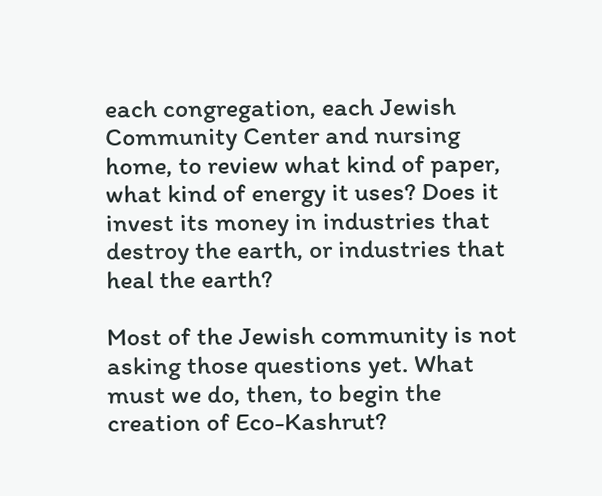each congregation, each Jewish Community Center and nursing home, to review what kind of paper, what kind of energy it uses? Does it invest its money in industries that destroy the earth, or industries that heal the earth?

Most of the Jewish community is not asking those questions yet. What must we do, then, to begin the creation of Eco-Kashrut?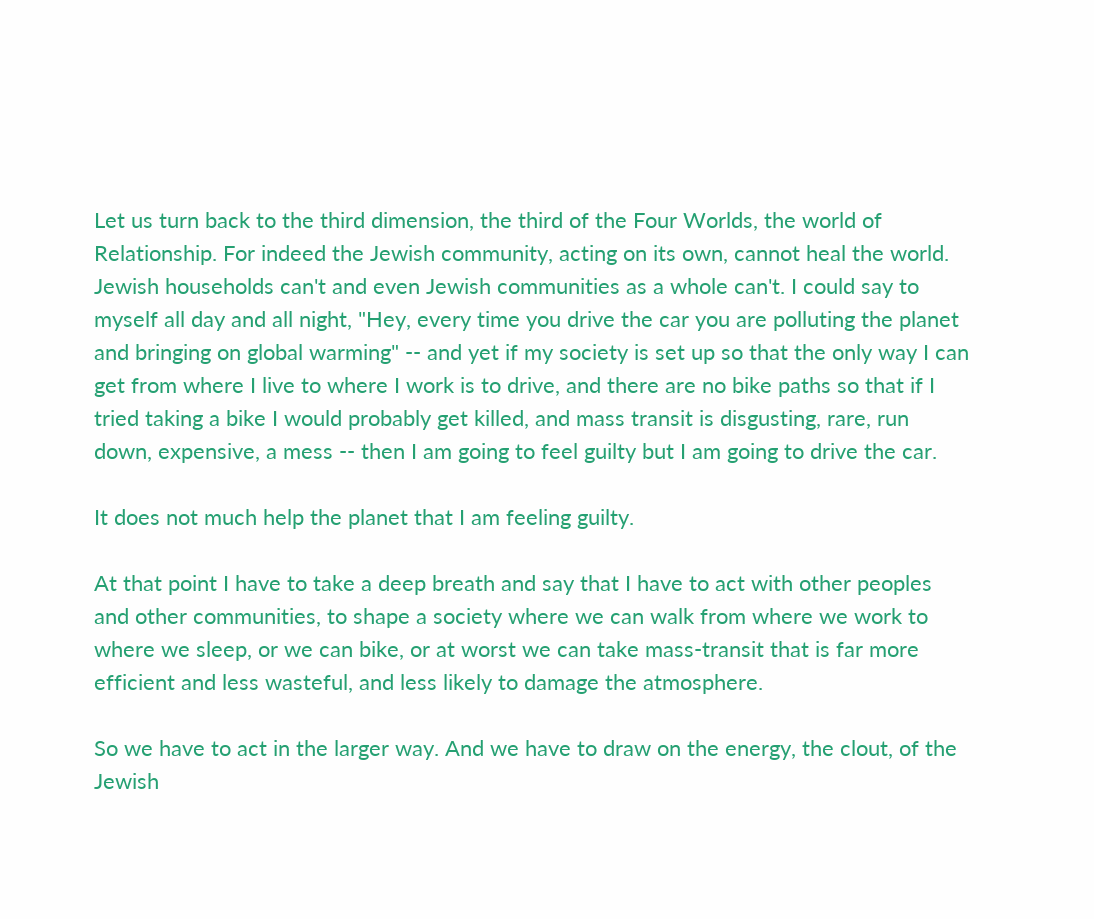Let us turn back to the third dimension, the third of the Four Worlds, the world of Relationship. For indeed the Jewish community, acting on its own, cannot heal the world. Jewish households can't and even Jewish communities as a whole can't. I could say to myself all day and all night, "Hey, every time you drive the car you are polluting the planet and bringing on global warming" -- and yet if my society is set up so that the only way I can get from where I live to where I work is to drive, and there are no bike paths so that if I tried taking a bike I would probably get killed, and mass transit is disgusting, rare, run down, expensive, a mess -- then I am going to feel guilty but I am going to drive the car.

It does not much help the planet that I am feeling guilty.

At that point I have to take a deep breath and say that I have to act with other peoples and other communities, to shape a society where we can walk from where we work to where we sleep, or we can bike, or at worst we can take mass-transit that is far more efficient and less wasteful, and less likely to damage the atmosphere.

So we have to act in the larger way. And we have to draw on the energy, the clout, of the Jewish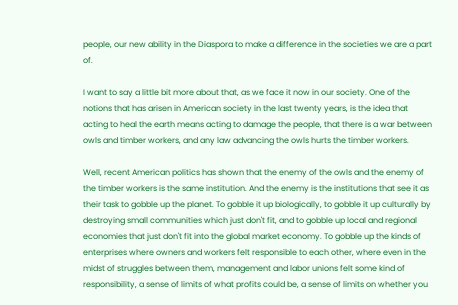people, our new ability in the Diaspora to make a difference in the societies we are a part of.

I want to say a little bit more about that, as we face it now in our society. One of the notions that has arisen in American society in the last twenty years, is the idea that acting to heal the earth means acting to damage the people, that there is a war between owls and timber workers, and any law advancing the owls hurts the timber workers.

Well, recent American politics has shown that the enemy of the owls and the enemy of the timber workers is the same institution. And the enemy is the institutions that see it as their task to gobble up the planet. To gobble it up biologically, to gobble it up culturally by destroying small communities which just don't fit, and to gobble up local and regional economies that just don't fit into the global market economy. To gobble up the kinds of enterprises where owners and workers felt responsible to each other, where even in the midst of struggles between them, management and labor unions felt some kind of responsibility, a sense of limits of what profits could be, a sense of limits on whether you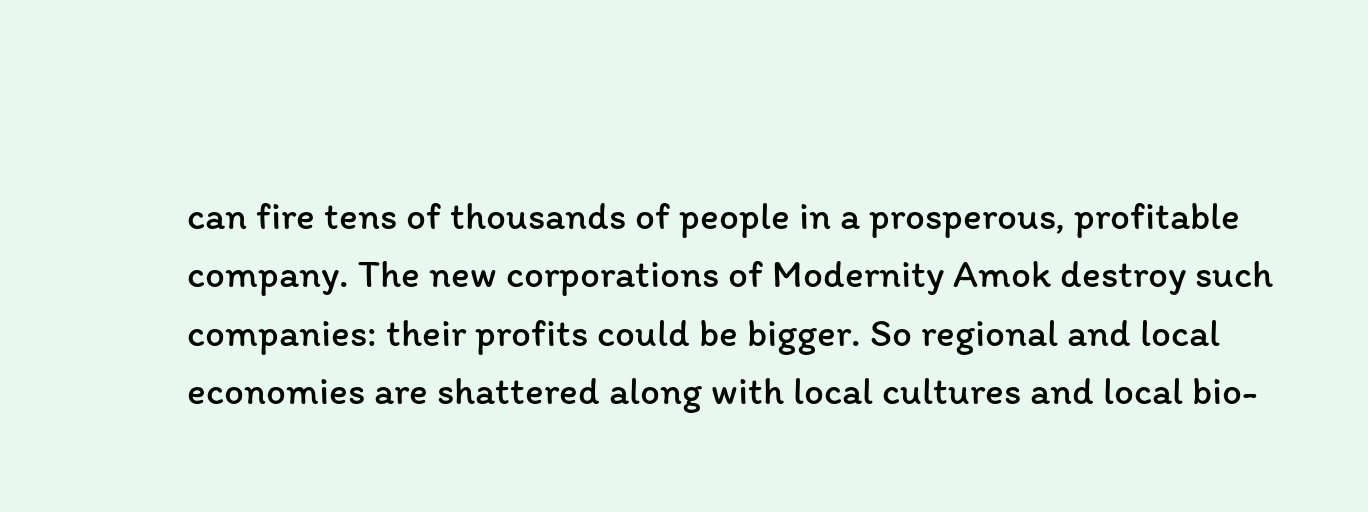can fire tens of thousands of people in a prosperous, profitable company. The new corporations of Modernity Amok destroy such companies: their profits could be bigger. So regional and local economies are shattered along with local cultures and local bio-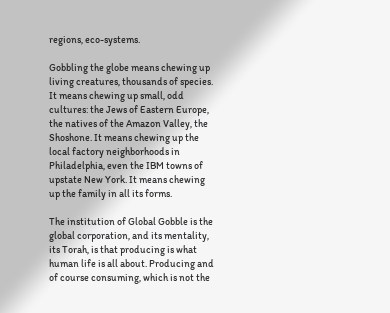regions, eco-systems.

Gobbling the globe means chewing up living creatures, thousands of species. It means chewing up small, odd cultures: the Jews of Eastern Europe, the natives of the Amazon Valley, the Shoshone. It means chewing up the local factory neighborhoods in Philadelphia, even the IBM towns of upstate New York. It means chewing up the family in all its forms.

The institution of Global Gobble is the global corporation, and its mentality, its Torah, is that producing is what human life is all about. Producing and of course consuming, which is not the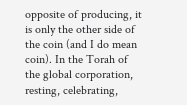opposite of producing, it is only the other side of the coin (and I do mean coin). In the Torah of the global corporation, resting, celebrating,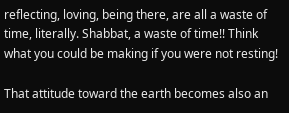reflecting, loving, being there, are all a waste of time, literally. Shabbat, a waste of time!! Think what you could be making if you were not resting!

That attitude toward the earth becomes also an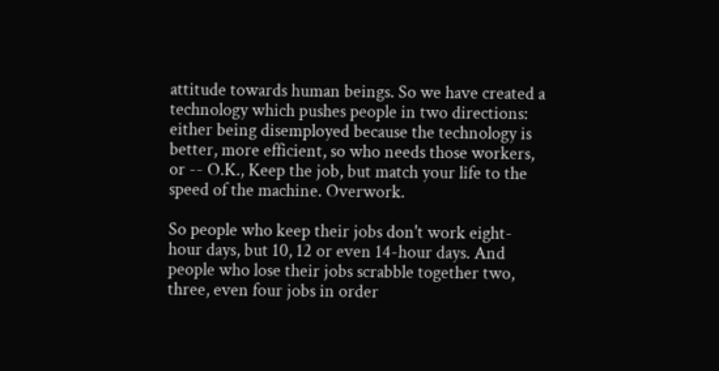attitude towards human beings. So we have created a technology which pushes people in two directions: either being disemployed because the technology is better, more efficient, so who needs those workers, or -- O.K., Keep the job, but match your life to the speed of the machine. Overwork.

So people who keep their jobs don't work eight-hour days, but 10, 12 or even 14-hour days. And people who lose their jobs scrabble together two, three, even four jobs in order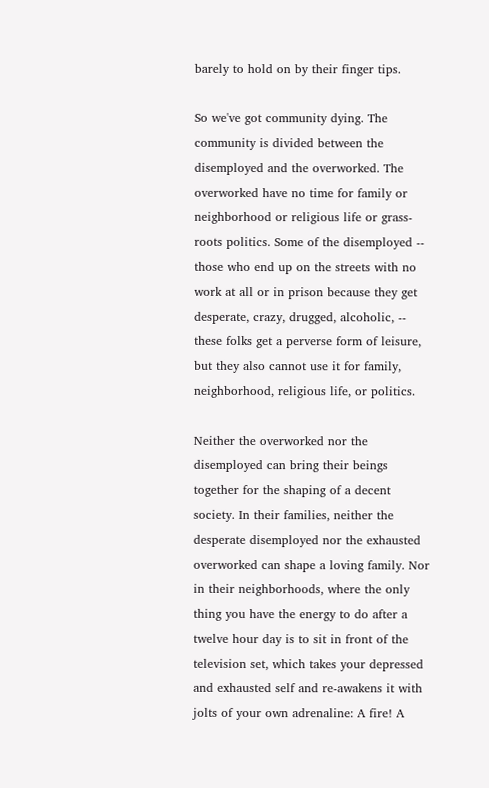barely to hold on by their finger tips.

So we've got community dying. The community is divided between the disemployed and the overworked. The overworked have no time for family or neighborhood or religious life or grass-roots politics. Some of the disemployed -- those who end up on the streets with no work at all or in prison because they get desperate, crazy, drugged, alcoholic, -- these folks get a perverse form of leisure, but they also cannot use it for family, neighborhood, religious life, or politics.

Neither the overworked nor the disemployed can bring their beings together for the shaping of a decent society. In their families, neither the desperate disemployed nor the exhausted overworked can shape a loving family. Nor in their neighborhoods, where the only thing you have the energy to do after a twelve hour day is to sit in front of the television set, which takes your depressed and exhausted self and re-awakens it with jolts of your own adrenaline: A fire! A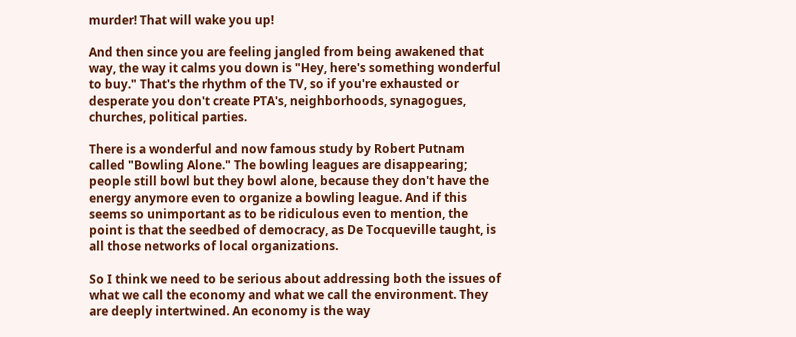murder! That will wake you up!

And then since you are feeling jangled from being awakened that way, the way it calms you down is "Hey, here's something wonderful to buy." That's the rhythm of the TV, so if you're exhausted or desperate you don't create PTA's, neighborhoods, synagogues, churches, political parties.

There is a wonderful and now famous study by Robert Putnam called "Bowling Alone." The bowling leagues are disappearing; people still bowl but they bowl alone, because they don't have the energy anymore even to organize a bowling league. And if this seems so unimportant as to be ridiculous even to mention, the point is that the seedbed of democracy, as De Tocqueville taught, is all those networks of local organizations.

So I think we need to be serious about addressing both the issues of what we call the economy and what we call the environment. They are deeply intertwined. An economy is the way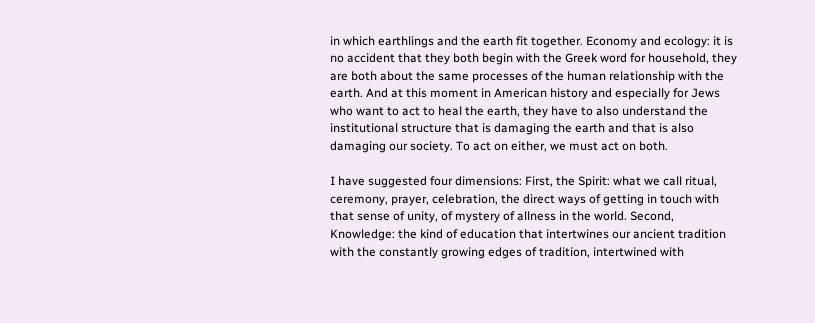in which earthlings and the earth fit together. Economy and ecology: it is no accident that they both begin with the Greek word for household, they are both about the same processes of the human relationship with the earth. And at this moment in American history and especially for Jews who want to act to heal the earth, they have to also understand the institutional structure that is damaging the earth and that is also damaging our society. To act on either, we must act on both.

I have suggested four dimensions: First, the Spirit: what we call ritual, ceremony, prayer, celebration, the direct ways of getting in touch with that sense of unity, of mystery of allness in the world. Second, Knowledge: the kind of education that intertwines our ancient tradition with the constantly growing edges of tradition, intertwined with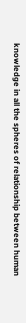knowledge in all the spheres of relationship between human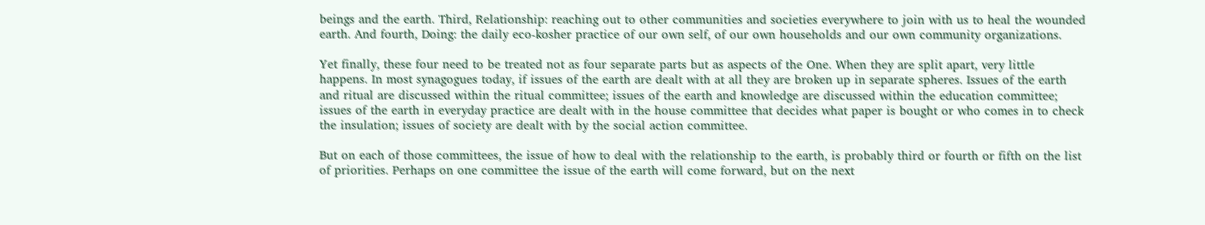beings and the earth. Third, Relationship: reaching out to other communities and societies everywhere to join with us to heal the wounded earth. And fourth, Doing: the daily eco-kosher practice of our own self, of our own households and our own community organizations.

Yet finally, these four need to be treated not as four separate parts but as aspects of the One. When they are split apart, very little happens. In most synagogues today, if issues of the earth are dealt with at all they are broken up in separate spheres. Issues of the earth and ritual are discussed within the ritual committee; issues of the earth and knowledge are discussed within the education committee; issues of the earth in everyday practice are dealt with in the house committee that decides what paper is bought or who comes in to check the insulation; issues of society are dealt with by the social action committee.

But on each of those committees, the issue of how to deal with the relationship to the earth, is probably third or fourth or fifth on the list of priorities. Perhaps on one committee the issue of the earth will come forward, but on the next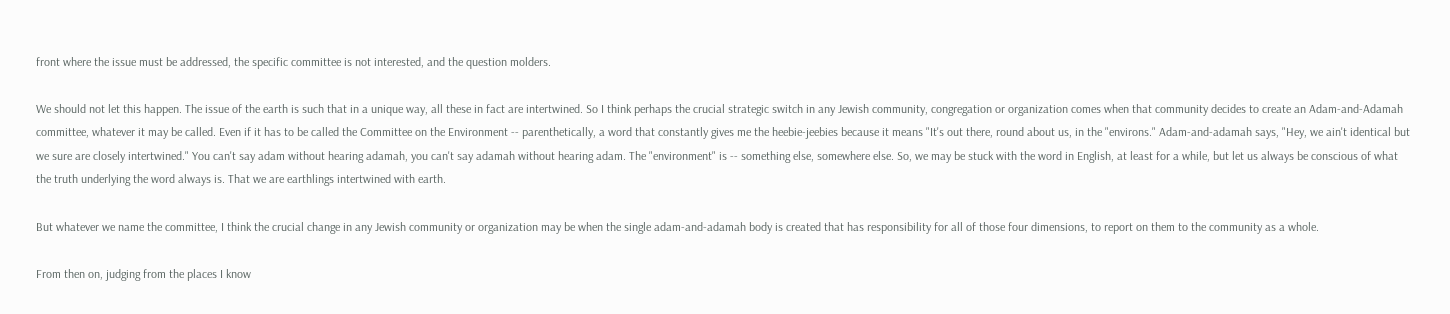front where the issue must be addressed, the specific committee is not interested, and the question molders.

We should not let this happen. The issue of the earth is such that in a unique way, all these in fact are intertwined. So I think perhaps the crucial strategic switch in any Jewish community, congregation or organization comes when that community decides to create an Adam-and-Adamah committee, whatever it may be called. Even if it has to be called the Committee on the Environment -- parenthetically, a word that constantly gives me the heebie-jeebies because it means "It's out there, round about us, in the "environs." Adam-and-adamah says, "Hey, we ain't identical but we sure are closely intertwined." You can't say adam without hearing adamah, you can't say adamah without hearing adam. The "environment" is -- something else, somewhere else. So, we may be stuck with the word in English, at least for a while, but let us always be conscious of what the truth underlying the word always is. That we are earthlings intertwined with earth.

But whatever we name the committee, I think the crucial change in any Jewish community or organization may be when the single adam-and-adamah body is created that has responsibility for all of those four dimensions, to report on them to the community as a whole.

From then on, judging from the places I know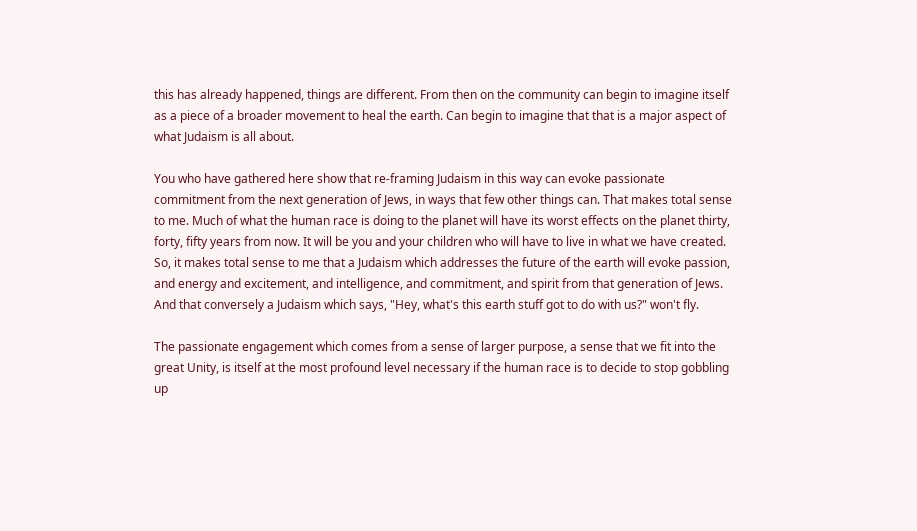this has already happened, things are different. From then on the community can begin to imagine itself as a piece of a broader movement to heal the earth. Can begin to imagine that that is a major aspect of what Judaism is all about.

You who have gathered here show that re-framing Judaism in this way can evoke passionate commitment from the next generation of Jews, in ways that few other things can. That makes total sense to me. Much of what the human race is doing to the planet will have its worst effects on the planet thirty, forty, fifty years from now. It will be you and your children who will have to live in what we have created. So, it makes total sense to me that a Judaism which addresses the future of the earth will evoke passion, and energy and excitement, and intelligence, and commitment, and spirit from that generation of Jews. And that conversely a Judaism which says, "Hey, what's this earth stuff got to do with us?" won't fly.

The passionate engagement which comes from a sense of larger purpose, a sense that we fit into the great Unity, is itself at the most profound level necessary if the human race is to decide to stop gobbling up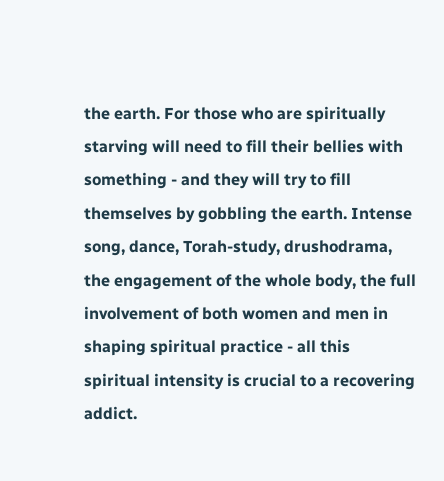the earth. For those who are spiritually starving will need to fill their bellies with something - and they will try to fill themselves by gobbling the earth. Intense song, dance, Torah-study, drushodrama, the engagement of the whole body, the full involvement of both women and men in shaping spiritual practice - all this spiritual intensity is crucial to a recovering addict.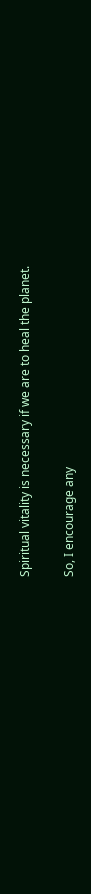Spiritual vitality is necessary if we are to heal the planet.

So, I encourage any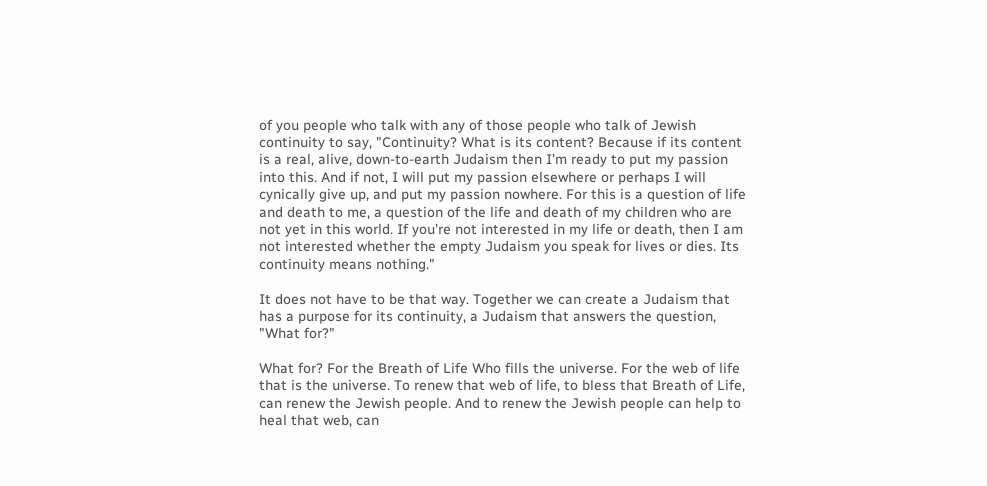of you people who talk with any of those people who talk of Jewish continuity to say, "Continuity? What is its content? Because if its content is a real, alive, down-to-earth Judaism then I'm ready to put my passion into this. And if not, I will put my passion elsewhere or perhaps I will cynically give up, and put my passion nowhere. For this is a question of life and death to me, a question of the life and death of my children who are not yet in this world. If you're not interested in my life or death, then I am not interested whether the empty Judaism you speak for lives or dies. Its continuity means nothing."

It does not have to be that way. Together we can create a Judaism that has a purpose for its continuity, a Judaism that answers the question, "What for?"

What for? For the Breath of Life Who fills the universe. For the web of life that is the universe. To renew that web of life, to bless that Breath of Life, can renew the Jewish people. And to renew the Jewish people can help to heal that web, can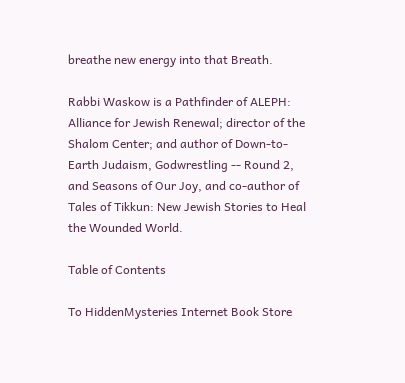breathe new energy into that Breath.

Rabbi Waskow is a Pathfinder of ALEPH: Alliance for Jewish Renewal; director of the Shalom Center; and author of Down-to-Earth Judaism, Godwrestling -- Round 2, and Seasons of Our Joy, and co-author of Tales of Tikkun: New Jewish Stories to Heal the Wounded World.

Table of Contents

To HiddenMysteries Internet Book Store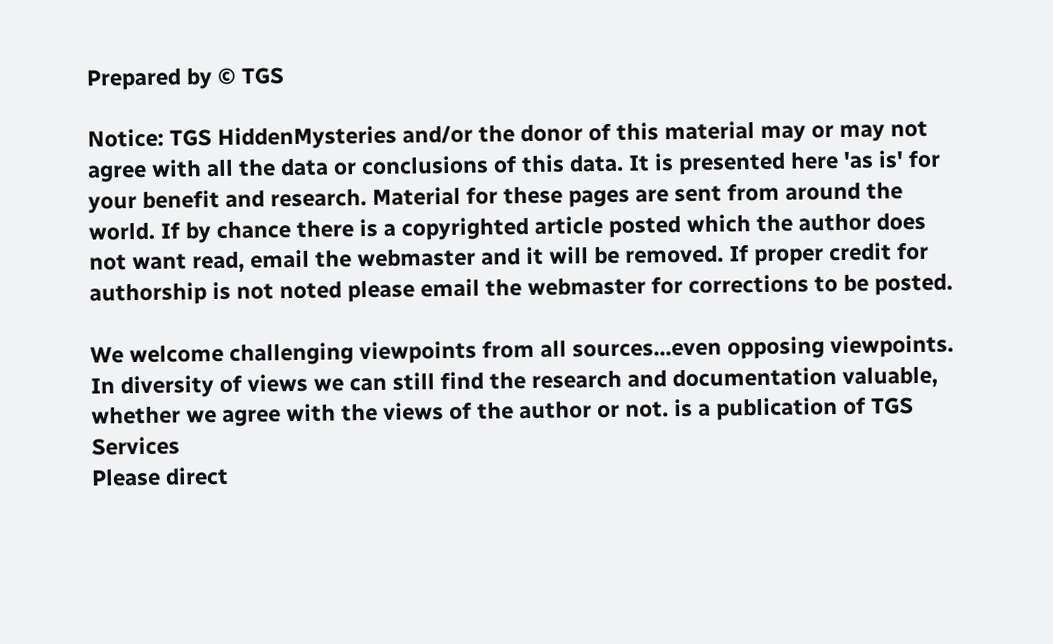Prepared by © TGS

Notice: TGS HiddenMysteries and/or the donor of this material may or may not agree with all the data or conclusions of this data. It is presented here 'as is' for your benefit and research. Material for these pages are sent from around the world. If by chance there is a copyrighted article posted which the author does not want read, email the webmaster and it will be removed. If proper credit for authorship is not noted please email the webmaster for corrections to be posted.

We welcome challenging viewpoints from all sources...even opposing viewpoints. In diversity of views we can still find the research and documentation valuable, whether we agree with the views of the author or not. is a publication of TGS Services
Please direct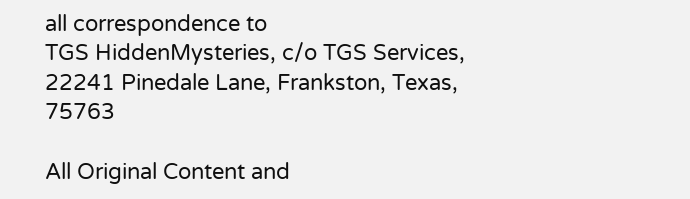all correspondence to
TGS HiddenMysteries, c/o TGS Services,
22241 Pinedale Lane, Frankston, Texas, 75763

All Original Content and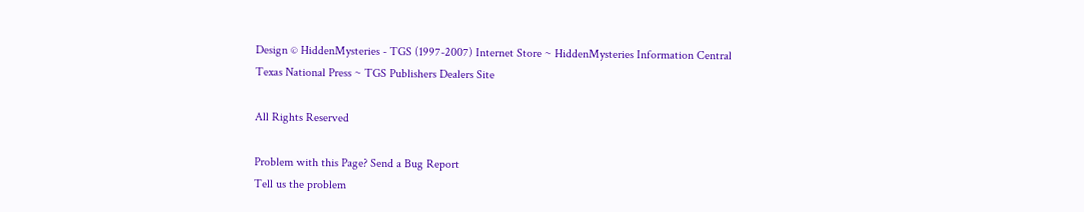Design © HiddenMysteries - TGS (1997-2007) Internet Store ~ HiddenMysteries Information Central
Texas National Press ~ TGS Publishers Dealers Site

All Rights Reserved

Problem with this Page? Send a Bug Report
Tell us the problem